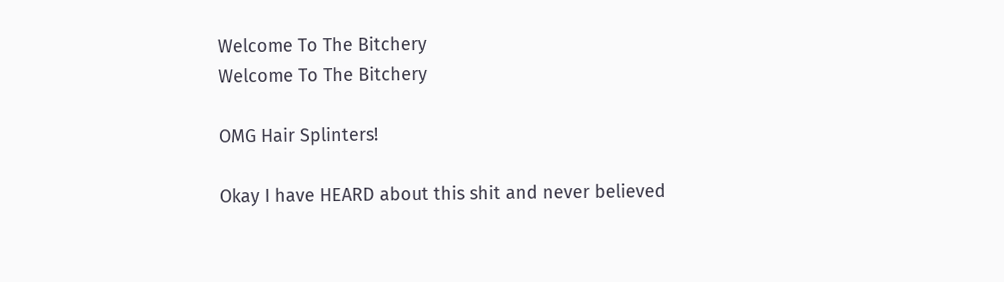Welcome To The Bitchery
Welcome To The Bitchery

OMG Hair Splinters!

Okay I have HEARD about this shit and never believed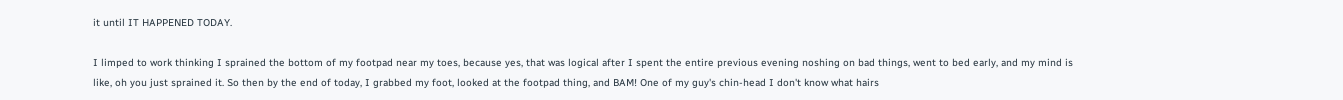it until IT HAPPENED TODAY.

I limped to work thinking I sprained the bottom of my footpad near my toes, because yes, that was logical after I spent the entire previous evening noshing on bad things, went to bed early, and my mind is like, oh you just sprained it. So then by the end of today, I grabbed my foot, looked at the footpad thing, and BAM! One of my guy's chin-head I don't know what hairs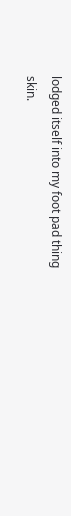lodged itself into my foot pad thing skin.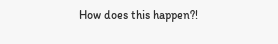How does this happen?!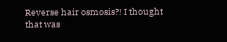Reverse hair osmosis?! I thought that was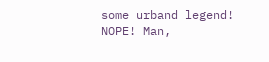some urband legend! NOPE! Man,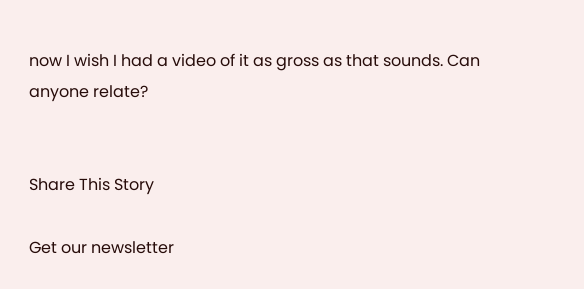now I wish I had a video of it as gross as that sounds. Can anyone relate?


Share This Story

Get our newsletter